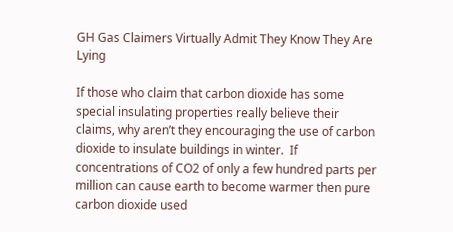GH Gas Claimers Virtually Admit They Know They Are Lying

If those who claim that carbon dioxide has some special insulating properties really believe their claims, why aren’t they encouraging the use of carbon dioxide to insulate buildings in winter.  If concentrations of CO2 of only a few hundred parts per million can cause earth to become warmer then pure carbon dioxide used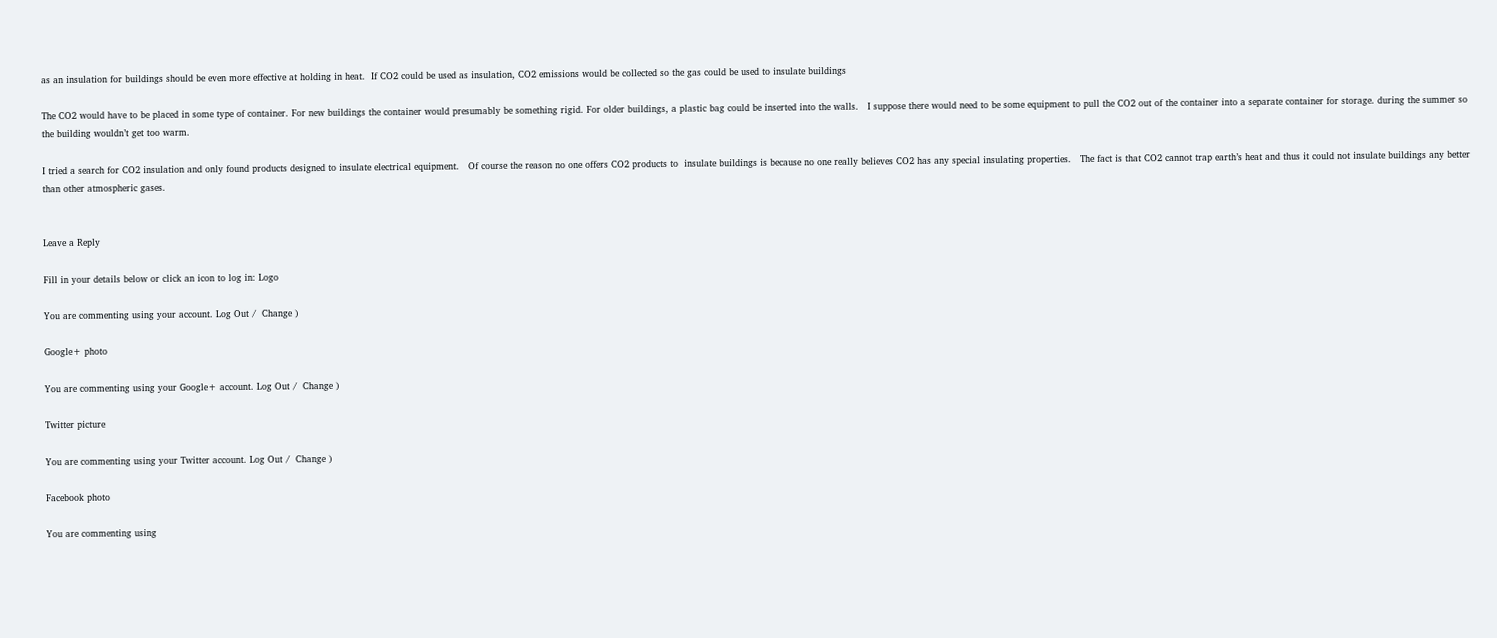as an insulation for buildings should be even more effective at holding in heat.  If CO2 could be used as insulation, CO2 emissions would be collected so the gas could be used to insulate buildings

The CO2 would have to be placed in some type of container. For new buildings the container would presumably be something rigid. For older buildings, a plastic bag could be inserted into the walls.   I suppose there would need to be some equipment to pull the CO2 out of the container into a separate container for storage. during the summer so the building wouldn’t get too warm.

I tried a search for CO2 insulation and only found products designed to insulate electrical equipment.   Of course the reason no one offers CO2 products to  insulate buildings is because no one really believes CO2 has any special insulating properties.   The fact is that CO2 cannot trap earth’s heat and thus it could not insulate buildings any better than other atmospheric gases.


Leave a Reply

Fill in your details below or click an icon to log in: Logo

You are commenting using your account. Log Out /  Change )

Google+ photo

You are commenting using your Google+ account. Log Out /  Change )

Twitter picture

You are commenting using your Twitter account. Log Out /  Change )

Facebook photo

You are commenting using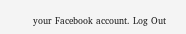your Facebook account. Log Out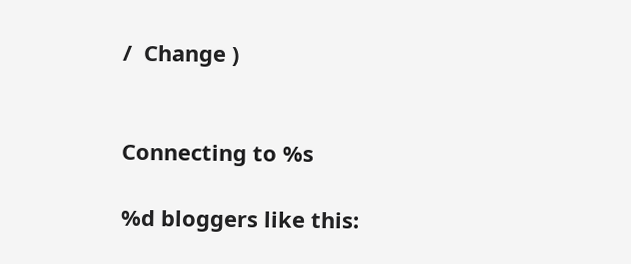/  Change )


Connecting to %s

%d bloggers like this: